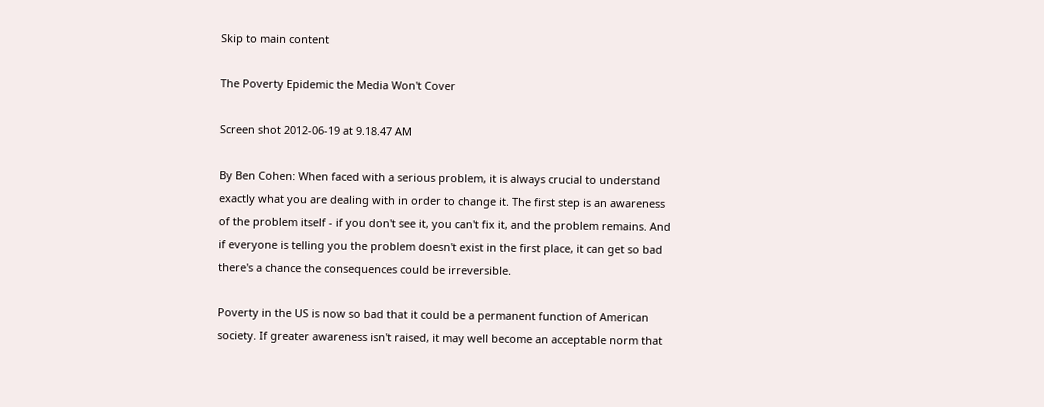Skip to main content

The Poverty Epidemic the Media Won't Cover

Screen shot 2012-06-19 at 9.18.47 AM

By Ben Cohen: When faced with a serious problem, it is always crucial to understand exactly what you are dealing with in order to change it. The first step is an awareness of the problem itself - if you don't see it, you can't fix it, and the problem remains. And if everyone is telling you the problem doesn't exist in the first place, it can get so bad there's a chance the consequences could be irreversible.

Poverty in the US is now so bad that it could be a permanent function of American society. If greater awareness isn't raised, it may well become an acceptable norm that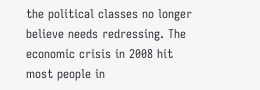the political classes no longer believe needs redressing. The economic crisis in 2008 hit most people in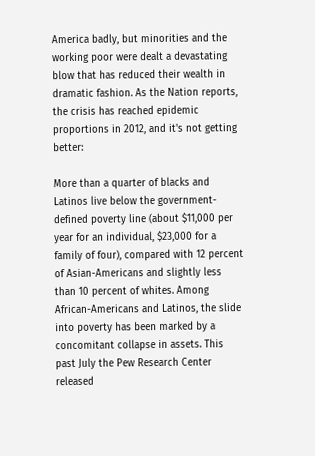America badly, but minorities and the working poor were dealt a devastating blow that has reduced their wealth in dramatic fashion. As the Nation reports, the crisis has reached epidemic proportions in 2012, and it's not getting better:

More than a quarter of blacks and Latinos live below the government-defined poverty line (about $11,000 per year for an individual, $23,000 for a family of four), compared with 12 percent of Asian-Americans and slightly less than 10 percent of whites. Among African-Americans and Latinos, the slide into poverty has been marked by a concomitant collapse in assets. This past July the Pew Research Center released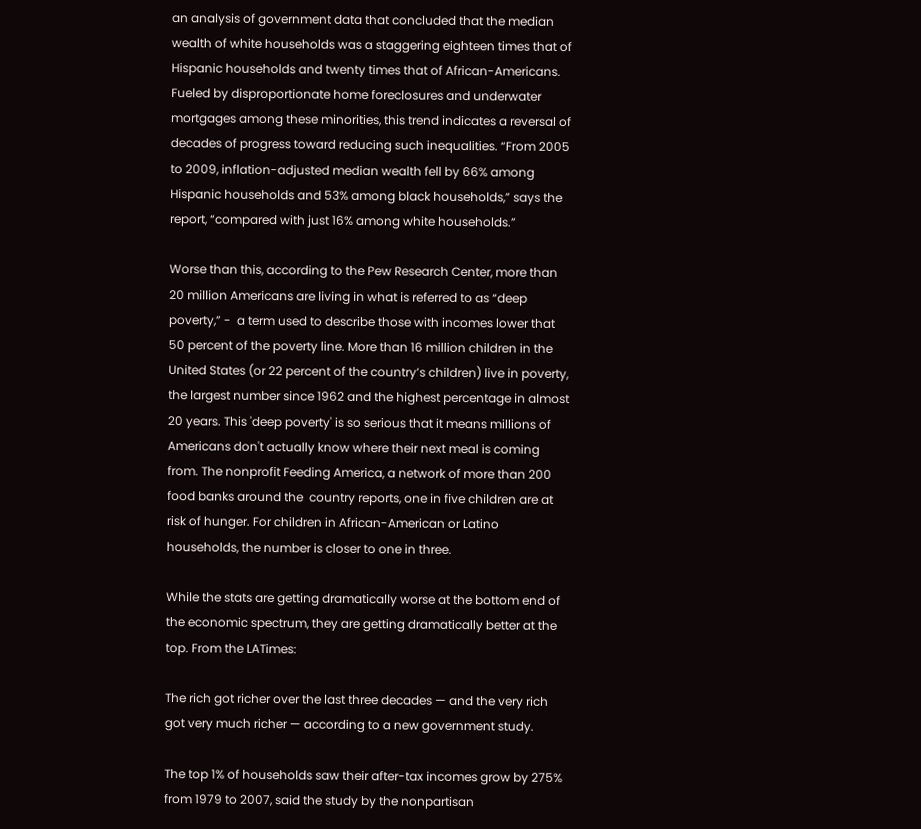an analysis of government data that concluded that the median wealth of white households was a staggering eighteen times that of Hispanic households and twenty times that of African-Americans. Fueled by disproportionate home foreclosures and underwater mortgages among these minorities, this trend indicates a reversal of decades of progress toward reducing such inequalities. “From 2005 to 2009, inflation-adjusted median wealth fell by 66% among Hispanic households and 53% among black households,” says the report, “compared with just 16% among white households.”

Worse than this, according to the Pew Research Center, more than 20 million Americans are living in what is referred to as “deep poverty,” -  a term used to describe those with incomes lower that 50 percent of the poverty line. More than 16 million children in the United States (or 22 percent of the country’s children) live in poverty, the largest number since 1962 and the highest percentage in almost 20 years. This 'deep poverty' is so serious that it means millions of Americans don't actually know where their next meal is coming from. The nonprofit Feeding America, a network of more than 200 food banks around the  country reports, one in five children are at risk of hunger. For children in African-American or Latino households, the number is closer to one in three.

While the stats are getting dramatically worse at the bottom end of the economic spectrum, they are getting dramatically better at the top. From the LATimes:

The rich got richer over the last three decades — and the very rich got very much richer — according to a new government study.

The top 1% of households saw their after-tax incomes grow by 275% from 1979 to 2007, said the study by the nonpartisan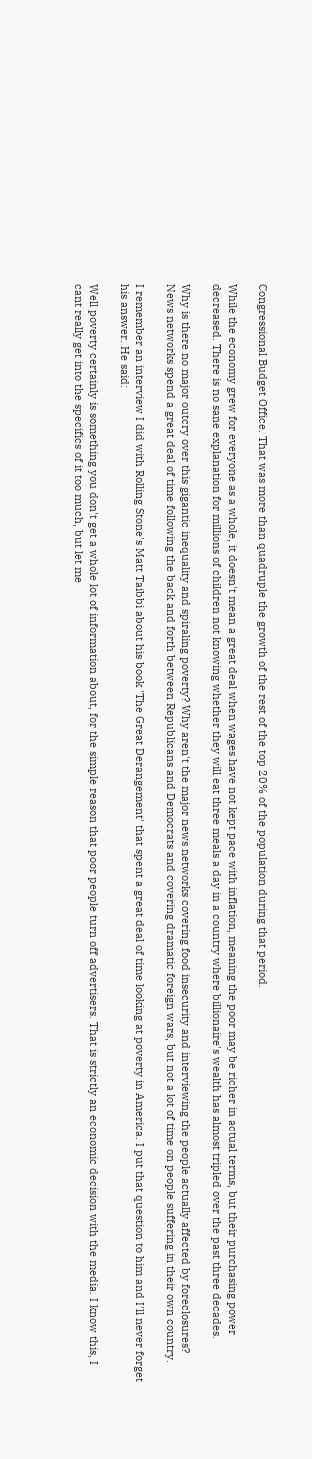Congressional Budget Office. That was more than quadruple the growth of the rest of the top 20% of the population during that period.

While the economy grew for everyone as a whole, it doesn't mean a great deal when wages have not kept pace with inflation, meaning the poor may be richer in actual terms, but their purchasing power decreased. There is no sane explanation for millions of children not knowing whether they will eat three meals a day in a country where billionaire's wealth has almost tripled over the past three decades.

Why is there no major outcry over this gigantic inequality and spiraling poverty? Why aren't the major news networks covering food insecurity and interviewing the people actually affected by foreclosures? News networks spend a great deal of time following the back and forth between Republicans and Democrats and covering dramatic foreign wars, but not a lot of time on people suffering in their own country.

I remember an interview I did with Rolling Stone's Matt Taibbi about his book 'The Great Derangement' that spent a great deal of time looking at poverty in America. I put that question to him and I'll never forget his answer. He said:

Well poverty certainly is something you don't get a whole lot of information about, for the simple reason that poor people turn off advertisers. That is strictly an economic decision with the media. I know this, I cant really get into the specifics of it too much, but let me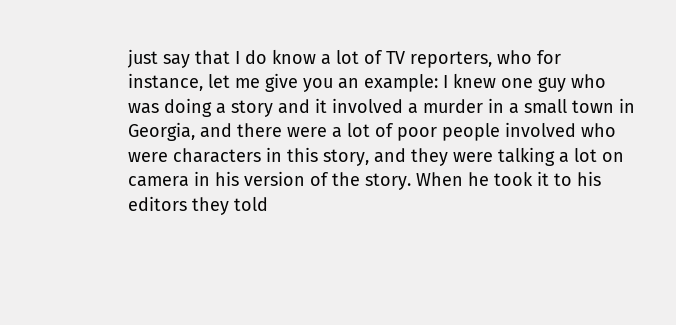just say that I do know a lot of TV reporters, who for instance, let me give you an example: I knew one guy who was doing a story and it involved a murder in a small town in Georgia, and there were a lot of poor people involved who were characters in this story, and they were talking a lot on camera in his version of the story. When he took it to his editors they told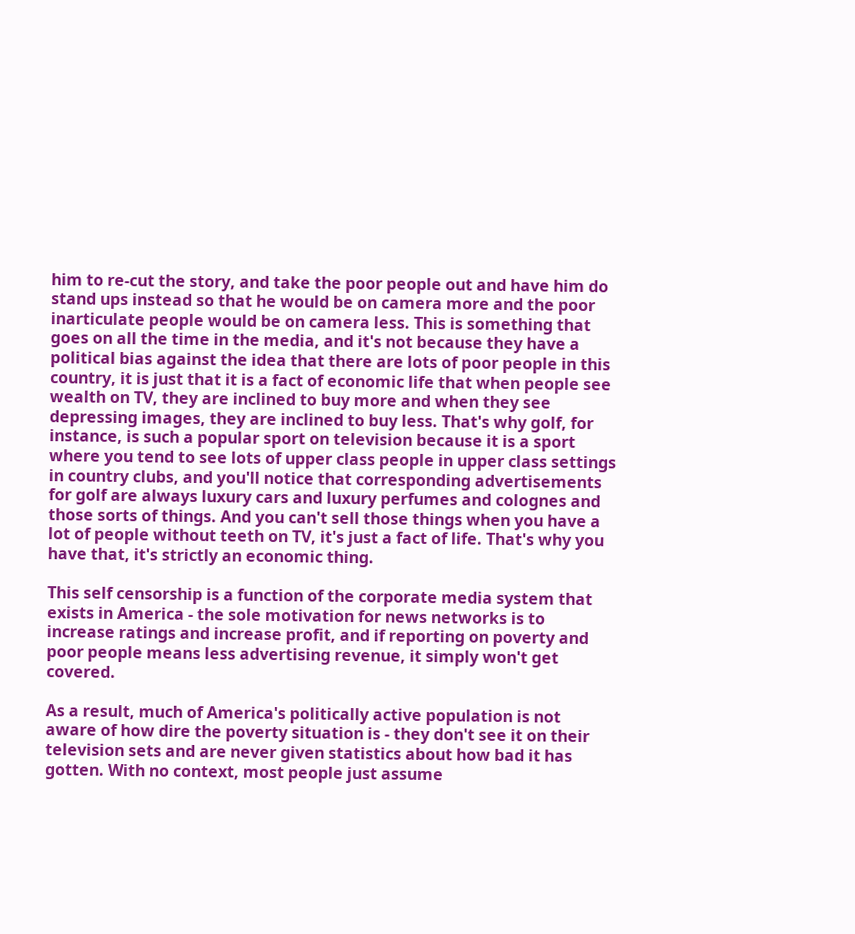him to re-cut the story, and take the poor people out and have him do stand ups instead so that he would be on camera more and the poor inarticulate people would be on camera less. This is something that goes on all the time in the media, and it's not because they have a political bias against the idea that there are lots of poor people in this country, it is just that it is a fact of economic life that when people see wealth on TV, they are inclined to buy more and when they see depressing images, they are inclined to buy less. That's why golf, for instance, is such a popular sport on television because it is a sport where you tend to see lots of upper class people in upper class settings in country clubs, and you'll notice that corresponding advertisements for golf are always luxury cars and luxury perfumes and colognes and those sorts of things. And you can't sell those things when you have a lot of people without teeth on TV, it's just a fact of life. That's why you have that, it's strictly an economic thing.

This self censorship is a function of the corporate media system that exists in America - the sole motivation for news networks is to increase ratings and increase profit, and if reporting on poverty and poor people means less advertising revenue, it simply won't get covered.

As a result, much of America's politically active population is not aware of how dire the poverty situation is - they don't see it on their television sets and are never given statistics about how bad it has gotten. With no context, most people just assume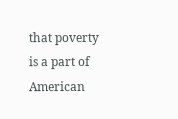that poverty is a part of American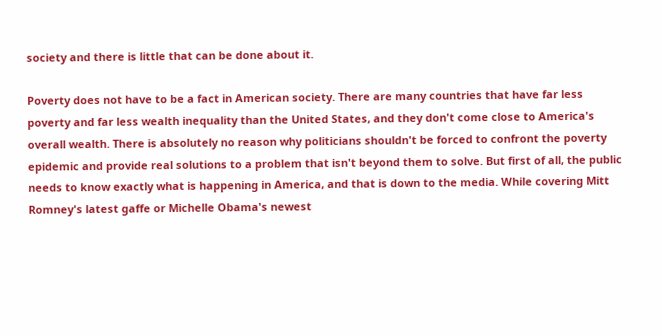society and there is little that can be done about it.

Poverty does not have to be a fact in American society. There are many countries that have far less poverty and far less wealth inequality than the United States, and they don't come close to America's overall wealth. There is absolutely no reason why politicians shouldn't be forced to confront the poverty epidemic and provide real solutions to a problem that isn't beyond them to solve. But first of all, the public needs to know exactly what is happening in America, and that is down to the media. While covering Mitt Romney's latest gaffe or Michelle Obama's newest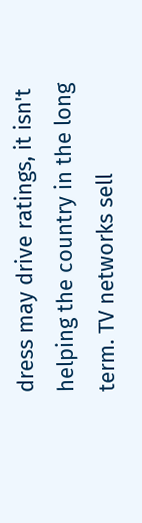dress may drive ratings, it isn't helping the country in the long term. TV networks sell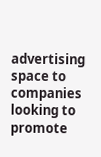advertising space to companies looking to promote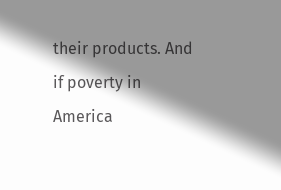their products. And if poverty in America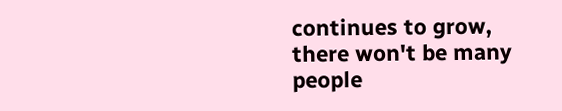continues to grow, there won't be many people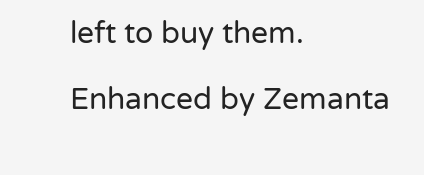left to buy them.

Enhanced by Zemanta